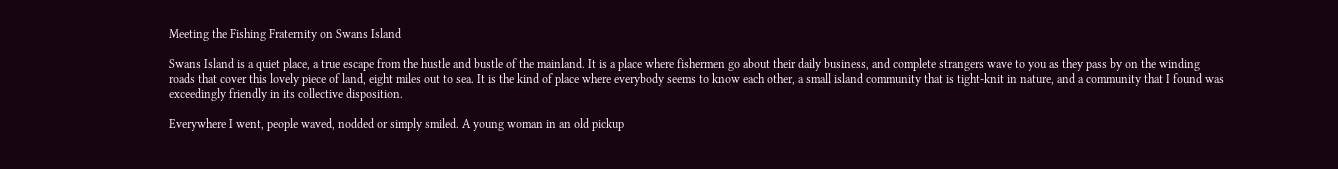Meeting the Fishing Fraternity on Swans Island

Swans Island is a quiet place, a true escape from the hustle and bustle of the mainland. It is a place where fishermen go about their daily business, and complete strangers wave to you as they pass by on the winding roads that cover this lovely piece of land, eight miles out to sea. It is the kind of place where everybody seems to know each other, a small island community that is tight-knit in nature, and a community that I found was exceedingly friendly in its collective disposition.

Everywhere I went, people waved, nodded or simply smiled. A young woman in an old pickup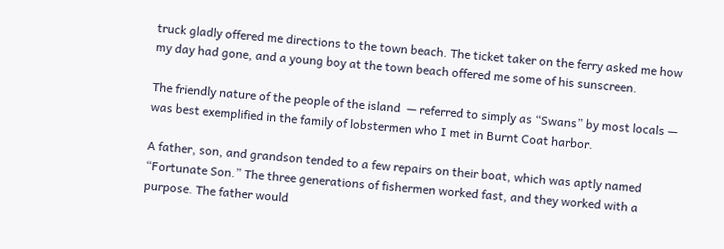truck gladly offered me directions to the town beach. The ticket taker on the ferry asked me how my day had gone, and a young boy at the town beach offered me some of his sunscreen.

The friendly nature of the people of the island  — referred to simply as “Swans” by most locals — was best exemplified in the family of lobstermen who I met in Burnt Coat harbor.

A father, son, and grandson tended to a few repairs on their boat, which was aptly named “Fortunate Son.” The three generations of fishermen worked fast, and they worked with a purpose. The father would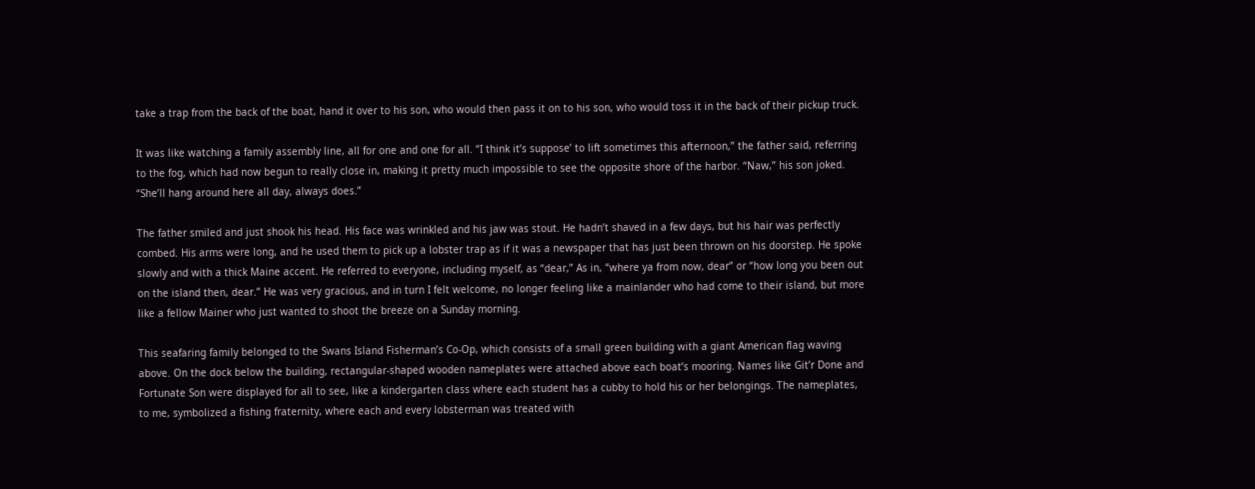take a trap from the back of the boat, hand it over to his son, who would then pass it on to his son, who would toss it in the back of their pickup truck.

It was like watching a family assembly line, all for one and one for all. “I think it’s suppose’ to lift sometimes this afternoon,” the father said, referring to the fog, which had now begun to really close in, making it pretty much impossible to see the opposite shore of the harbor. “Naw,” his son joked. “She’ll hang around here all day, always does.”

The father smiled and just shook his head. His face was wrinkled and his jaw was stout. He hadn’t shaved in a few days, but his hair was perfectly combed. His arms were long, and he used them to pick up a lobster trap as if it was a newspaper that has just been thrown on his doorstep. He spoke slowly and with a thick Maine accent. He referred to everyone, including myself, as “dear,” As in, “where ya from now, dear” or “how long you been out on the island then, dear.” He was very gracious, and in turn I felt welcome, no longer feeling like a mainlander who had come to their island, but more like a fellow Mainer who just wanted to shoot the breeze on a Sunday morning.

This seafaring family belonged to the Swans Island Fisherman’s Co-Op, which consists of a small green building with a giant American flag waving above. On the dock below the building, rectangular-shaped wooden nameplates were attached above each boat’s mooring. Names like Git’r Done and Fortunate Son were displayed for all to see, like a kindergarten class where each student has a cubby to hold his or her belongings. The nameplates, to me, symbolized a fishing fraternity, where each and every lobsterman was treated with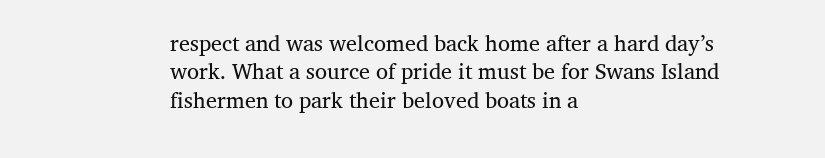respect and was welcomed back home after a hard day’s work. What a source of pride it must be for Swans Island fishermen to park their beloved boats in a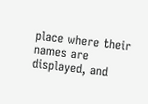place where their names are displayed, and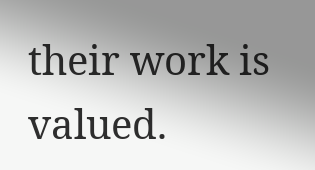their work is valued.